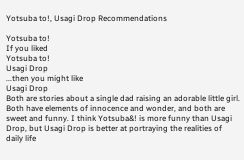Yotsuba to!, Usagi Drop Recommendations

Yotsuba to!
If you liked
Yotsuba to!
Usagi Drop
...then you might like
Usagi Drop
Both are stories about a single dad raising an adorable little girl. Both have elements of innocence and wonder, and both are sweet and funny. I think Yotsuba&! is more funny than Usagi Drop, but Usagi Drop is better at portraying the realities of daily life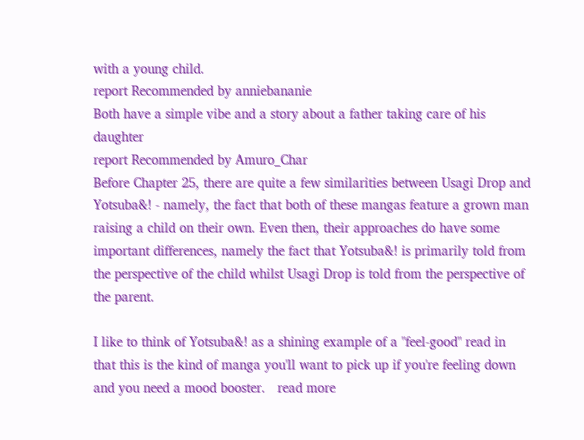with a young child.
report Recommended by anniebananie
Both have a simple vibe and a story about a father taking care of his daughter
report Recommended by Amuro_Char
Before Chapter 25, there are quite a few similarities between Usagi Drop and Yotsuba&! - namely, the fact that both of these mangas feature a grown man raising a child on their own. Even then, their approaches do have some important differences, namely the fact that Yotsuba&! is primarily told from the perspective of the child whilst Usagi Drop is told from the perspective of the parent.

I like to think of Yotsuba&! as a shining example of a "feel-good" read in that this is the kind of manga you'll want to pick up if you're feeling down and you need a mood booster.   read more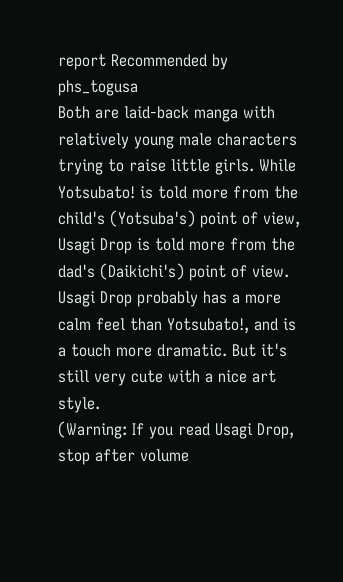report Recommended by phs_togusa
Both are laid-back manga with relatively young male characters trying to raise little girls. While Yotsubato! is told more from the child's (Yotsuba's) point of view, Usagi Drop is told more from the dad's (Daikichi's) point of view.
Usagi Drop probably has a more calm feel than Yotsubato!, and is a touch more dramatic. But it's still very cute with a nice art style.
(Warning: If you read Usagi Drop, stop after volume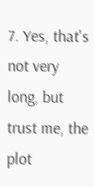7. Yes, that's not very long, but trust me, the plot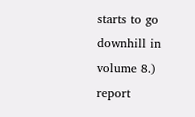starts to go downhill in volume 8.)
report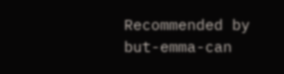Recommended by but-emma-can